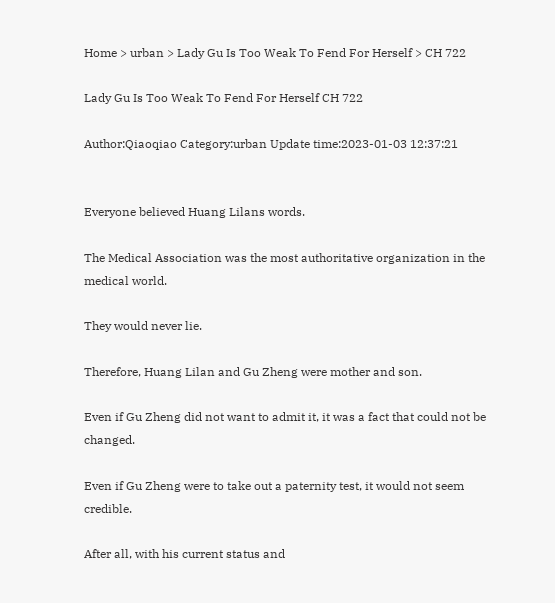Home > urban > Lady Gu Is Too Weak To Fend For Herself > CH 722

Lady Gu Is Too Weak To Fend For Herself CH 722

Author:Qiaoqiao Category:urban Update time:2023-01-03 12:37:21


Everyone believed Huang Lilans words.

The Medical Association was the most authoritative organization in the medical world.

They would never lie.

Therefore, Huang Lilan and Gu Zheng were mother and son.

Even if Gu Zheng did not want to admit it, it was a fact that could not be changed.

Even if Gu Zheng were to take out a paternity test, it would not seem credible.

After all, with his current status and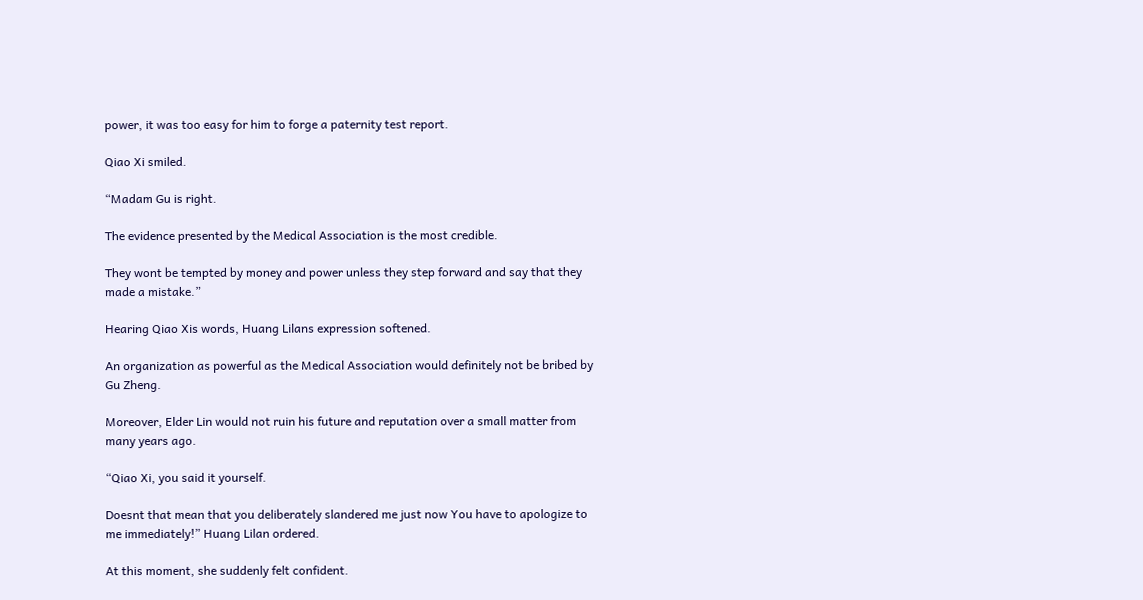power, it was too easy for him to forge a paternity test report.

Qiao Xi smiled.

“Madam Gu is right.

The evidence presented by the Medical Association is the most credible.

They wont be tempted by money and power unless they step forward and say that they made a mistake.”

Hearing Qiao Xis words, Huang Lilans expression softened.

An organization as powerful as the Medical Association would definitely not be bribed by Gu Zheng.

Moreover, Elder Lin would not ruin his future and reputation over a small matter from many years ago.

“Qiao Xi, you said it yourself.

Doesnt that mean that you deliberately slandered me just now You have to apologize to me immediately!” Huang Lilan ordered.

At this moment, she suddenly felt confident.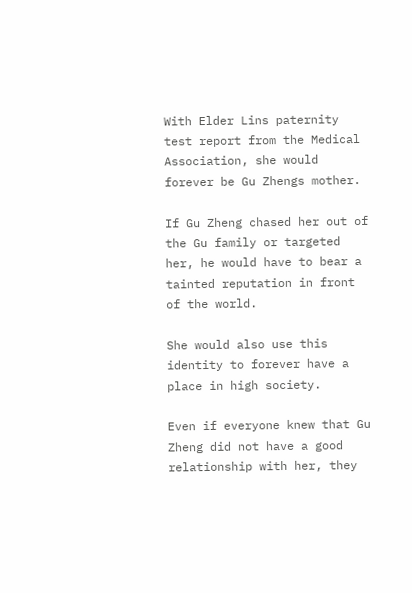With Elder Lins paternity test report from the Medical Association, she would forever be Gu Zhengs mother.

If Gu Zheng chased her out of the Gu family or targeted her, he would have to bear a tainted reputation in front of the world.

She would also use this identity to forever have a place in high society.

Even if everyone knew that Gu Zheng did not have a good relationship with her, they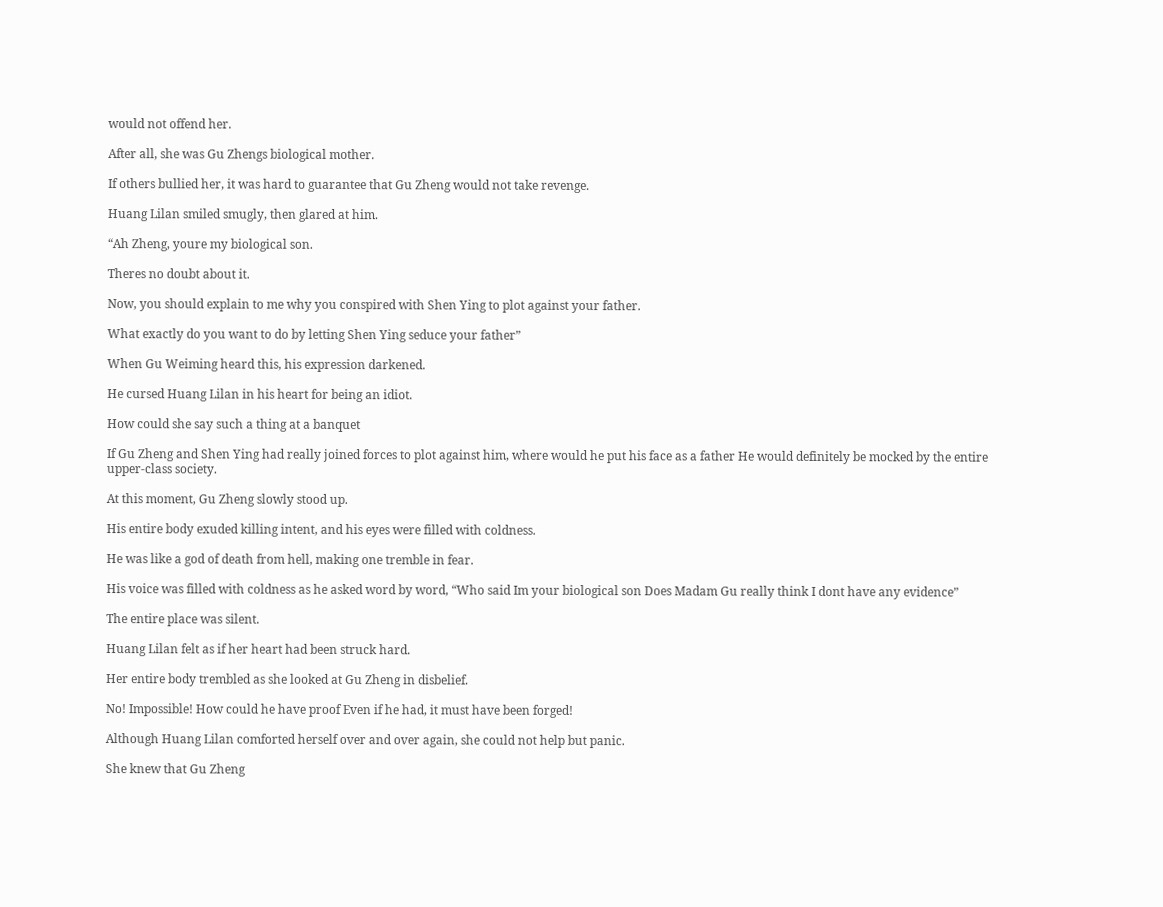would not offend her.

After all, she was Gu Zhengs biological mother.

If others bullied her, it was hard to guarantee that Gu Zheng would not take revenge.

Huang Lilan smiled smugly, then glared at him.

“Ah Zheng, youre my biological son.

Theres no doubt about it.

Now, you should explain to me why you conspired with Shen Ying to plot against your father.

What exactly do you want to do by letting Shen Ying seduce your father”

When Gu Weiming heard this, his expression darkened.

He cursed Huang Lilan in his heart for being an idiot.

How could she say such a thing at a banquet

If Gu Zheng and Shen Ying had really joined forces to plot against him, where would he put his face as a father He would definitely be mocked by the entire upper-class society.

At this moment, Gu Zheng slowly stood up.

His entire body exuded killing intent, and his eyes were filled with coldness.

He was like a god of death from hell, making one tremble in fear.

His voice was filled with coldness as he asked word by word, “Who said Im your biological son Does Madam Gu really think I dont have any evidence”

The entire place was silent.

Huang Lilan felt as if her heart had been struck hard.

Her entire body trembled as she looked at Gu Zheng in disbelief.

No! Impossible! How could he have proof Even if he had, it must have been forged!

Although Huang Lilan comforted herself over and over again, she could not help but panic.

She knew that Gu Zheng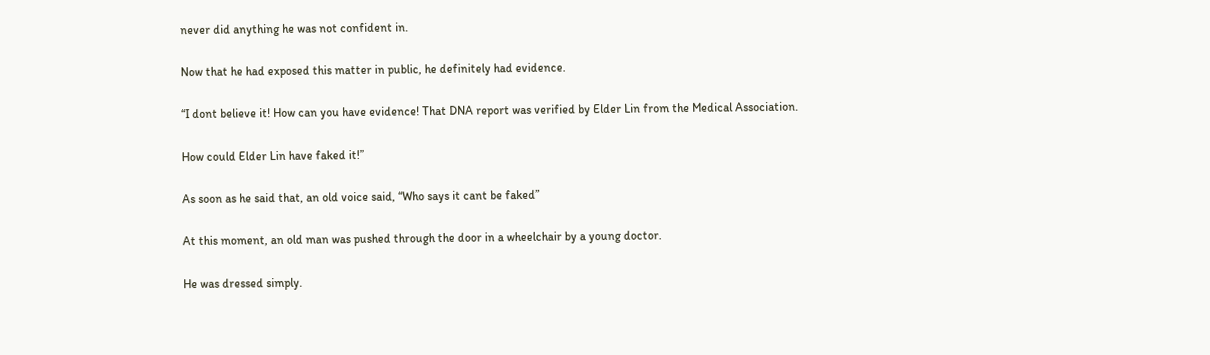never did anything he was not confident in.

Now that he had exposed this matter in public, he definitely had evidence.

“I dont believe it! How can you have evidence! That DNA report was verified by Elder Lin from the Medical Association.

How could Elder Lin have faked it!”

As soon as he said that, an old voice said, “Who says it cant be faked”

At this moment, an old man was pushed through the door in a wheelchair by a young doctor.

He was dressed simply.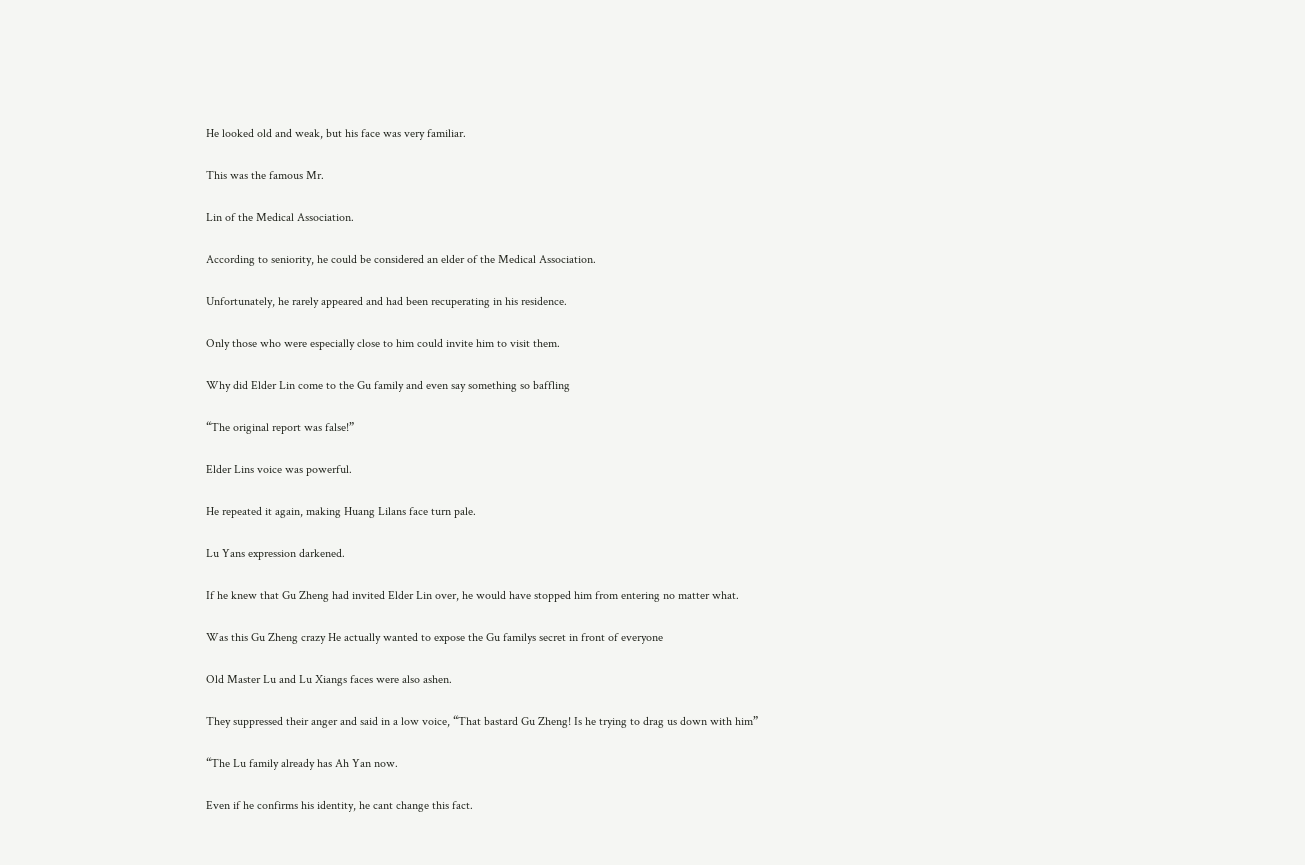He looked old and weak, but his face was very familiar.

This was the famous Mr.

Lin of the Medical Association.

According to seniority, he could be considered an elder of the Medical Association.

Unfortunately, he rarely appeared and had been recuperating in his residence.

Only those who were especially close to him could invite him to visit them.

Why did Elder Lin come to the Gu family and even say something so baffling

“The original report was false!”

Elder Lins voice was powerful.

He repeated it again, making Huang Lilans face turn pale.

Lu Yans expression darkened.

If he knew that Gu Zheng had invited Elder Lin over, he would have stopped him from entering no matter what.

Was this Gu Zheng crazy He actually wanted to expose the Gu familys secret in front of everyone

Old Master Lu and Lu Xiangs faces were also ashen.

They suppressed their anger and said in a low voice, “That bastard Gu Zheng! Is he trying to drag us down with him”

“The Lu family already has Ah Yan now.

Even if he confirms his identity, he cant change this fact.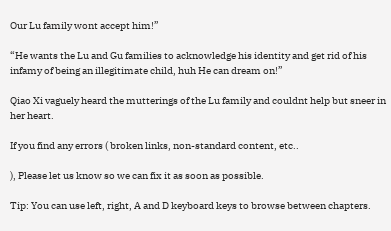Our Lu family wont accept him!”

“He wants the Lu and Gu families to acknowledge his identity and get rid of his infamy of being an illegitimate child, huh He can dream on!”

Qiao Xi vaguely heard the mutterings of the Lu family and couldnt help but sneer in her heart.

If you find any errors ( broken links, non-standard content, etc..

), Please let us know so we can fix it as soon as possible.

Tip: You can use left, right, A and D keyboard keys to browse between chapters.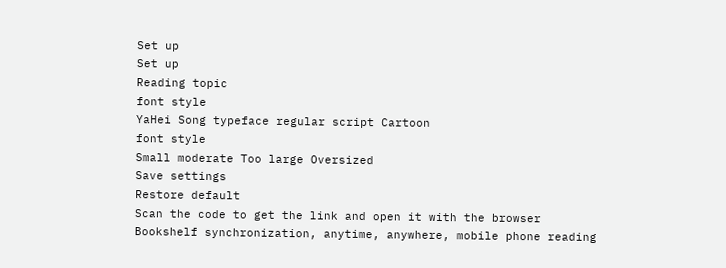Set up
Set up
Reading topic
font style
YaHei Song typeface regular script Cartoon
font style
Small moderate Too large Oversized
Save settings
Restore default
Scan the code to get the link and open it with the browser
Bookshelf synchronization, anytime, anywhere, mobile phone reading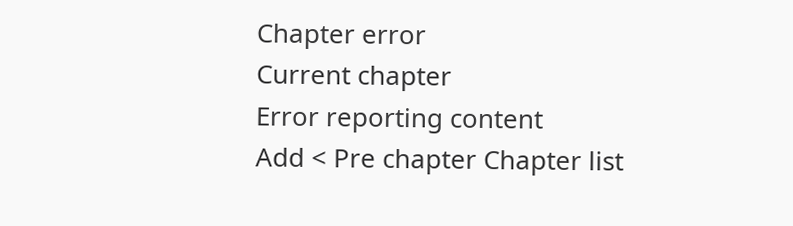Chapter error
Current chapter
Error reporting content
Add < Pre chapter Chapter list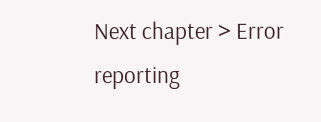Next chapter > Error reporting